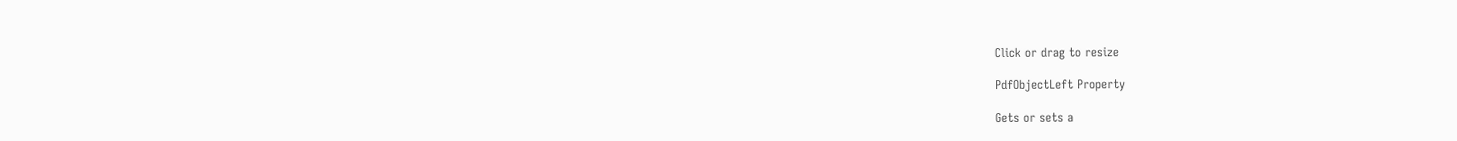Click or drag to resize

PdfObjectLeft Property

Gets or sets a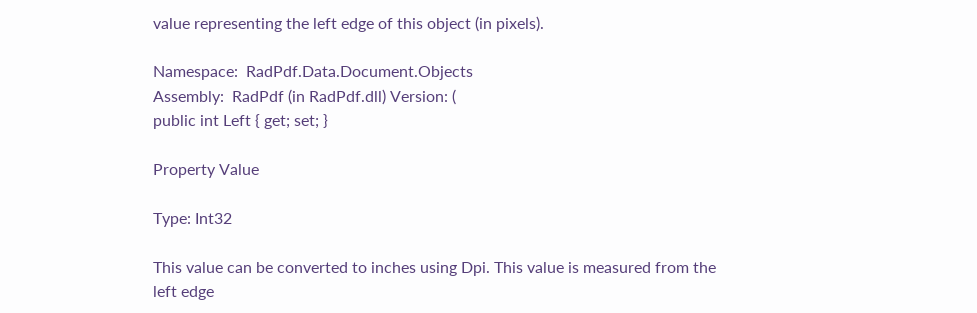value representing the left edge of this object (in pixels).

Namespace:  RadPdf.Data.Document.Objects
Assembly:  RadPdf (in RadPdf.dll) Version: (
public int Left { get; set; }

Property Value

Type: Int32

This value can be converted to inches using Dpi. This value is measured from the left edge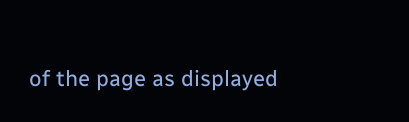of the page as displayed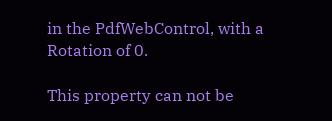in the PdfWebControl, with a Rotation of 0.

This property can not be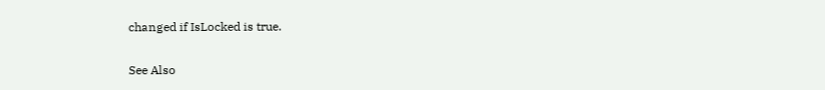changed if IsLocked is true.

See Also